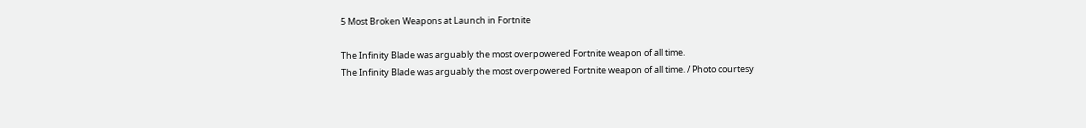5 Most Broken Weapons at Launch in Fortnite

The Infinity Blade was arguably the most overpowered Fortnite weapon of all time.
The Infinity Blade was arguably the most overpowered Fortnite weapon of all time. / Photo courtesy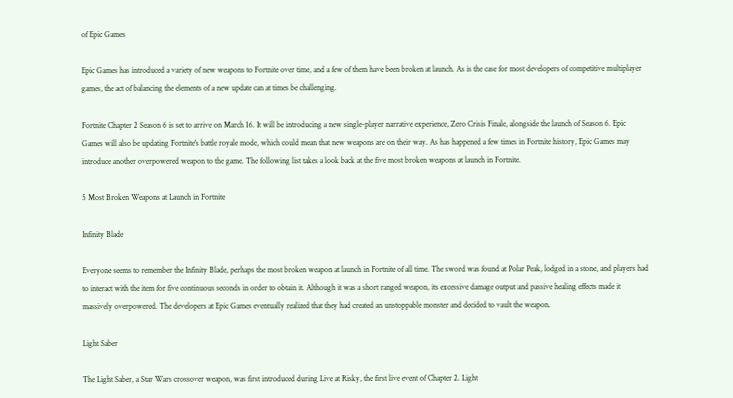of Epic Games

Epic Games has introduced a variety of new weapons to Fortnite over time, and a few of them have been broken at launch. As is the case for most developers of competitive multiplayer games, the act of balancing the elements of a new update can at times be challenging.

Fortnite Chapter 2 Season 6 is set to arrive on March 16. It will be introducing a new single-player narrative experience, Zero Crisis Finale, alongside the launch of Season 6. Epic Games will also be updating Fortnite's battle royale mode, which could mean that new weapons are on their way. As has happened a few times in Fortnite history, Epic Games may introduce another overpowered weapon to the game. The following list takes a look back at the five most broken weapons at launch in Fortnite.

5 Most Broken Weapons at Launch in Fortnite

Infinity Blade

Everyone seems to remember the Infinity Blade, perhaps the most broken weapon at launch in Fortnite of all time. The sword was found at Polar Peak, lodged in a stone, and players had to interact with the item for five continuous seconds in order to obtain it. Although it was a short ranged weapon, its excessive damage output and passive healing effects made it massively overpowered. The developers at Epic Games eventually realized that they had created an unstoppable monster and decided to vault the weapon.

Light Saber

The Light Saber, a Star Wars crossover weapon, was first introduced during Live at Risky, the first live event of Chapter 2. Light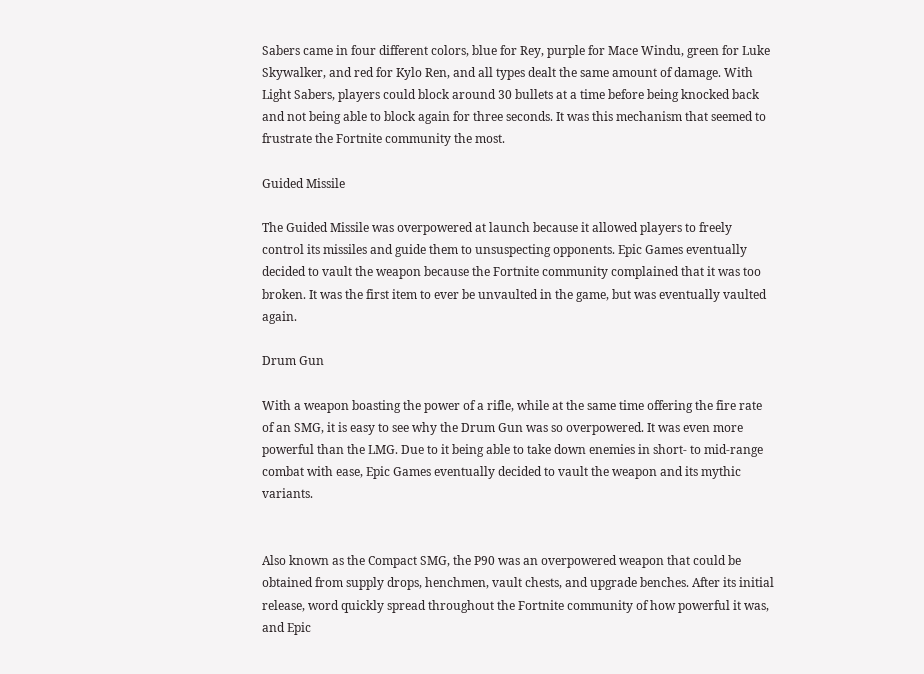Sabers came in four different colors, blue for Rey, purple for Mace Windu, green for Luke Skywalker, and red for Kylo Ren, and all types dealt the same amount of damage. With Light Sabers, players could block around 30 bullets at a time before being knocked back and not being able to block again for three seconds. It was this mechanism that seemed to frustrate the Fortnite community the most.

Guided Missile

The Guided Missile was overpowered at launch because it allowed players to freely control its missiles and guide them to unsuspecting opponents. Epic Games eventually decided to vault the weapon because the Fortnite community complained that it was too broken. It was the first item to ever be unvaulted in the game, but was eventually vaulted again.

Drum Gun

With a weapon boasting the power of a rifle, while at the same time offering the fire rate of an SMG, it is easy to see why the Drum Gun was so overpowered. It was even more powerful than the LMG. Due to it being able to take down enemies in short- to mid-range combat with ease, Epic Games eventually decided to vault the weapon and its mythic variants.


Also known as the Compact SMG, the P90 was an overpowered weapon that could be obtained from supply drops, henchmen, vault chests, and upgrade benches. After its initial release, word quickly spread throughout the Fortnite community of how powerful it was, and Epic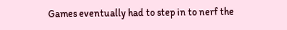Games eventually had to step in to nerf the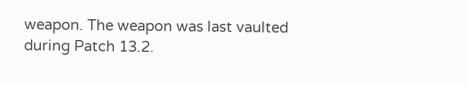weapon. The weapon was last vaulted during Patch 13.2.